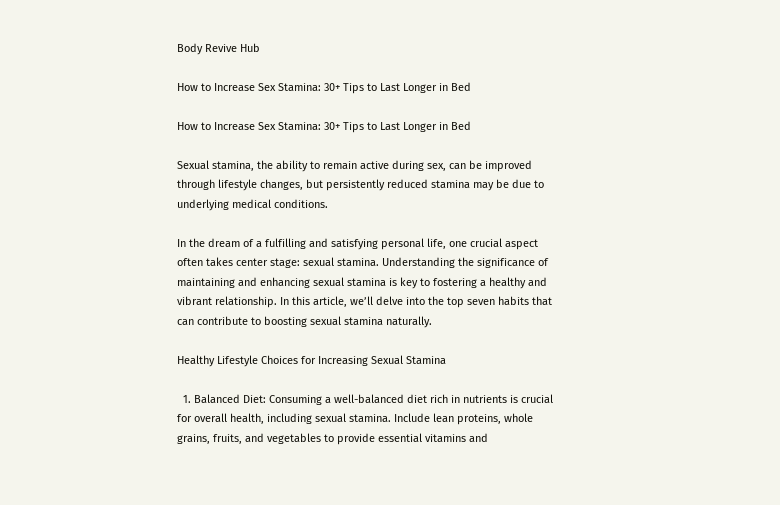Body Revive Hub

How to Increase Sex Stamina: 30+ Tips to Last Longer in Bed

How to Increase Sex Stamina: 30+ Tips to Last Longer in Bed

Sexual stamina, the ability to remain active during sex, can be improved through lifestyle changes, but persistently reduced stamina may be due to underlying medical conditions.

In the dream of a fulfilling and satisfying personal life, one crucial aspect often takes center stage: sexual stamina. Understanding the significance of maintaining and enhancing sexual stamina is key to fostering a healthy and vibrant relationship. In this article, we’ll delve into the top seven habits that can contribute to boosting sexual stamina naturally.

Healthy Lifestyle Choices for Increasing Sexual Stamina

  1. Balanced Diet: Consuming a well-balanced diet rich in nutrients is crucial for overall health, including sexual stamina. Include lean proteins, whole grains, fruits, and vegetables to provide essential vitamins and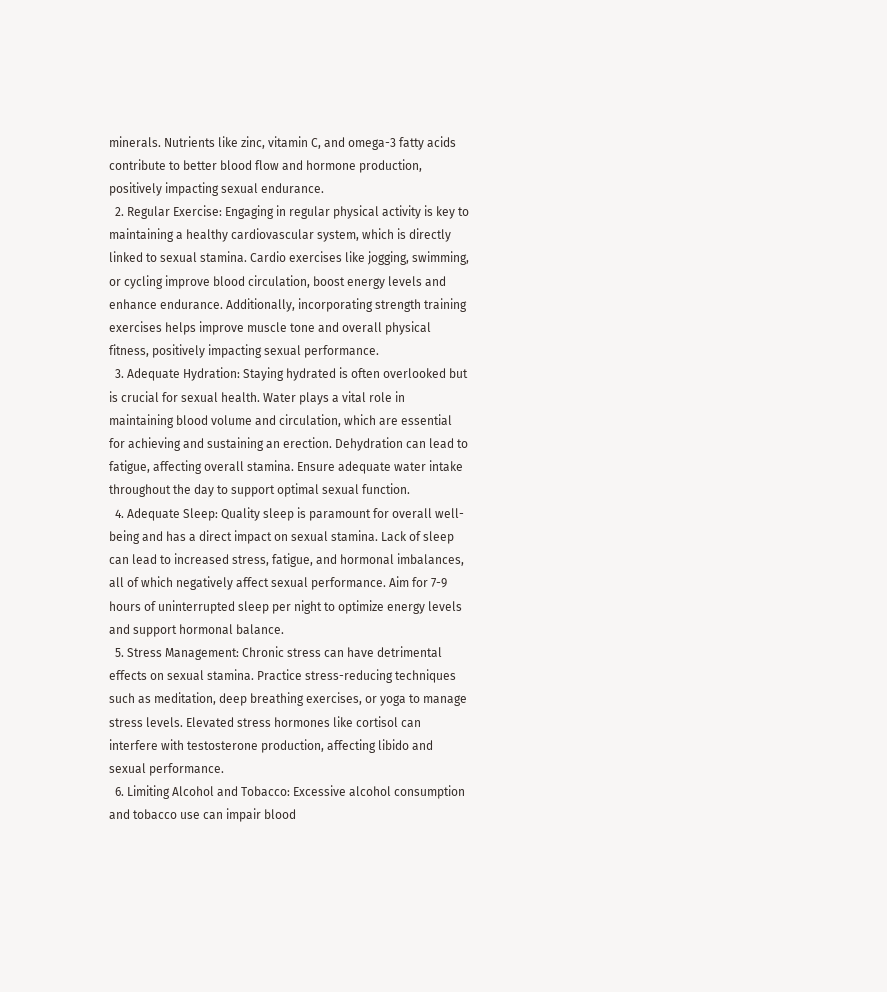minerals. Nutrients like zinc, vitamin C, and omega-3 fatty acids contribute to better blood flow and hormone production, positively impacting sexual endurance.
  2. Regular Exercise: Engaging in regular physical activity is key to maintaining a healthy cardiovascular system, which is directly linked to sexual stamina. Cardio exercises like jogging, swimming, or cycling improve blood circulation, boost energy levels and enhance endurance. Additionally, incorporating strength training exercises helps improve muscle tone and overall physical fitness, positively impacting sexual performance.
  3. Adequate Hydration: Staying hydrated is often overlooked but is crucial for sexual health. Water plays a vital role in maintaining blood volume and circulation, which are essential for achieving and sustaining an erection. Dehydration can lead to fatigue, affecting overall stamina. Ensure adequate water intake throughout the day to support optimal sexual function.
  4. Adequate Sleep: Quality sleep is paramount for overall well-being and has a direct impact on sexual stamina. Lack of sleep can lead to increased stress, fatigue, and hormonal imbalances, all of which negatively affect sexual performance. Aim for 7-9 hours of uninterrupted sleep per night to optimize energy levels and support hormonal balance.
  5. Stress Management: Chronic stress can have detrimental effects on sexual stamina. Practice stress-reducing techniques such as meditation, deep breathing exercises, or yoga to manage stress levels. Elevated stress hormones like cortisol can interfere with testosterone production, affecting libido and sexual performance.
  6. Limiting Alcohol and Tobacco: Excessive alcohol consumption and tobacco use can impair blood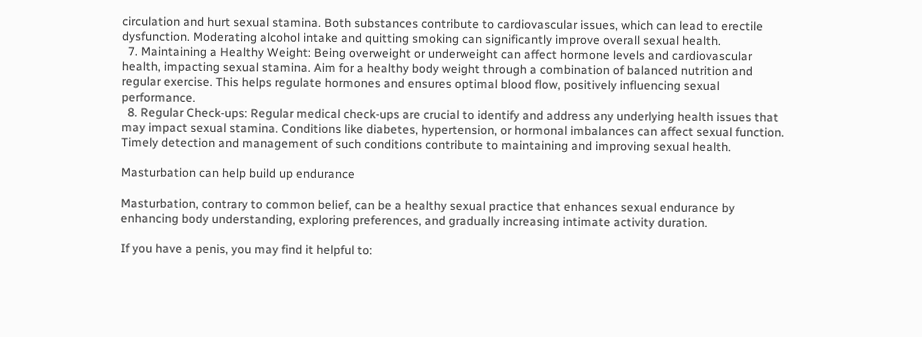circulation and hurt sexual stamina. Both substances contribute to cardiovascular issues, which can lead to erectile dysfunction. Moderating alcohol intake and quitting smoking can significantly improve overall sexual health.
  7. Maintaining a Healthy Weight: Being overweight or underweight can affect hormone levels and cardiovascular health, impacting sexual stamina. Aim for a healthy body weight through a combination of balanced nutrition and regular exercise. This helps regulate hormones and ensures optimal blood flow, positively influencing sexual performance.
  8. Regular Check-ups: Regular medical check-ups are crucial to identify and address any underlying health issues that may impact sexual stamina. Conditions like diabetes, hypertension, or hormonal imbalances can affect sexual function. Timely detection and management of such conditions contribute to maintaining and improving sexual health.

Masturbation can help build up endurance

Masturbation, contrary to common belief, can be a healthy sexual practice that enhances sexual endurance by enhancing body understanding, exploring preferences, and gradually increasing intimate activity duration.

If you have a penis, you may find it helpful to: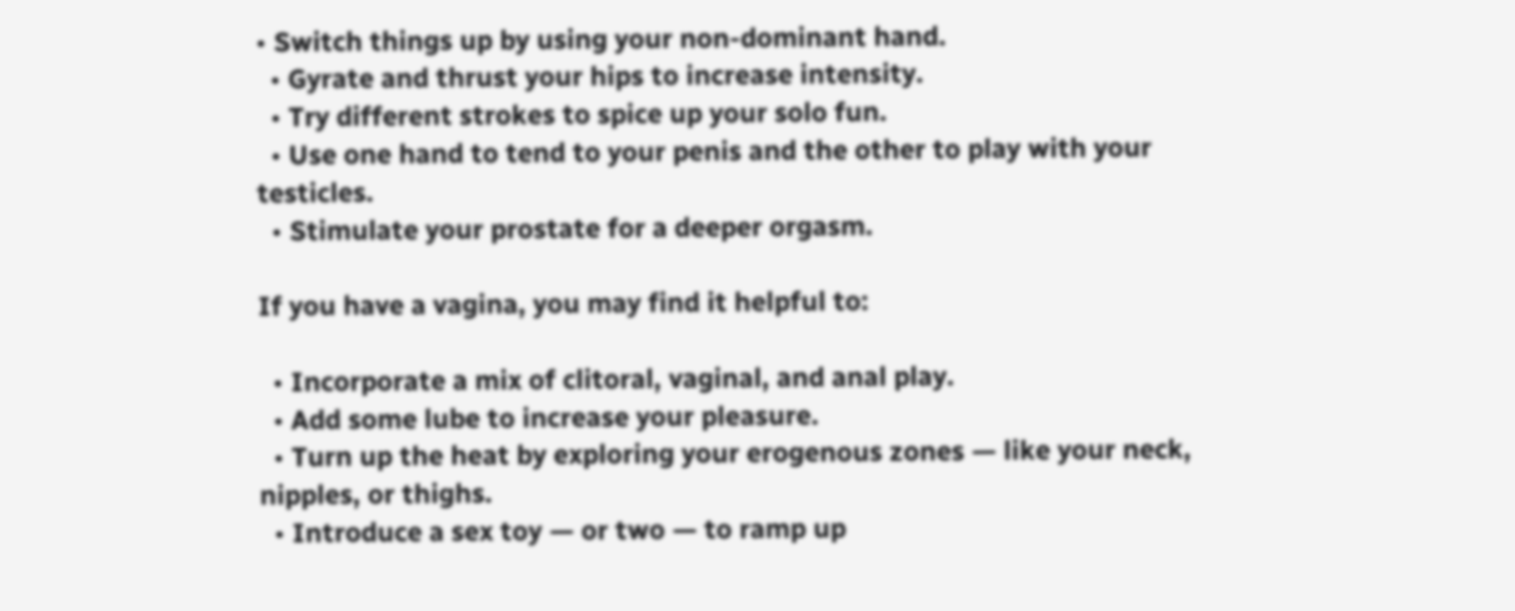• Switch things up by using your non-dominant hand.
  • Gyrate and thrust your hips to increase intensity.
  • Try different strokes to spice up your solo fun.
  • Use one hand to tend to your penis and the other to play with your testicles.
  • Stimulate your prostate for a deeper orgasm.

If you have a vagina, you may find it helpful to:

  • Incorporate a mix of clitoral, vaginal, and anal play.
  • Add some lube to increase your pleasure.
  • Turn up the heat by exploring your erogenous zones — like your neck, nipples, or thighs.
  • Introduce a sex toy — or two — to ramp up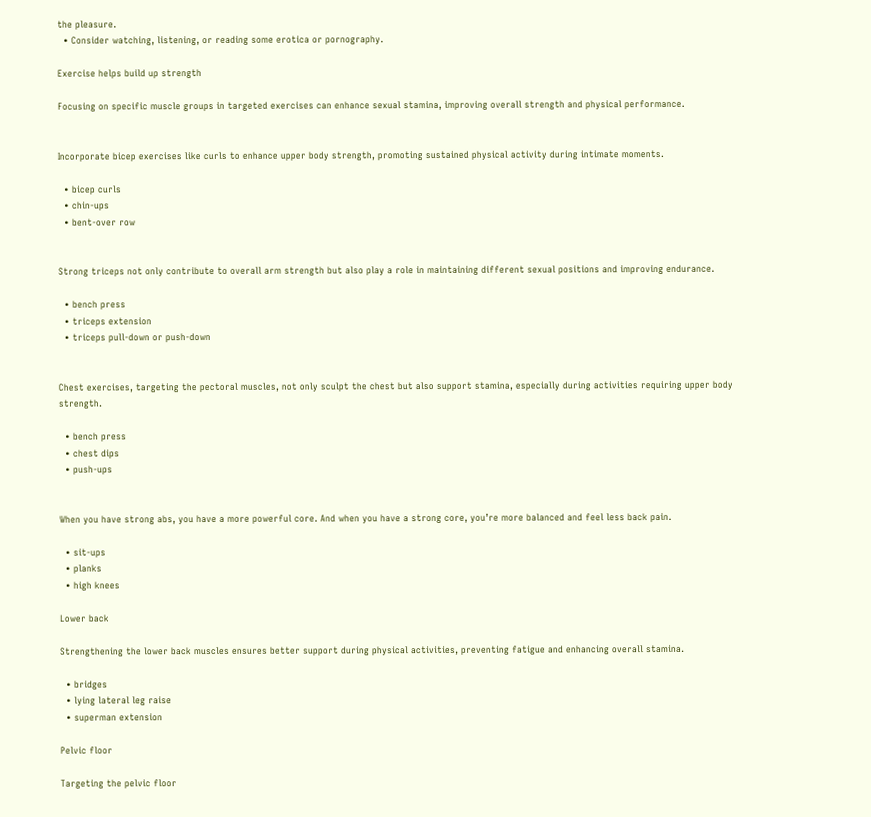the pleasure.
  • Consider watching, listening, or reading some erotica or pornography.

Exercise helps build up strength

Focusing on specific muscle groups in targeted exercises can enhance sexual stamina, improving overall strength and physical performance.


Incorporate bicep exercises like curls to enhance upper body strength, promoting sustained physical activity during intimate moments.

  • bicep curls
  • chin-ups
  • bent-over row


Strong triceps not only contribute to overall arm strength but also play a role in maintaining different sexual positions and improving endurance.

  • bench press
  • triceps extension
  • triceps pull-down or push-down


Chest exercises, targeting the pectoral muscles, not only sculpt the chest but also support stamina, especially during activities requiring upper body strength.

  • bench press
  • chest dips
  • push-ups


When you have strong abs, you have a more powerful core. And when you have a strong core, you’re more balanced and feel less back pain.

  • sit-ups
  • planks
  • high knees

Lower back

Strengthening the lower back muscles ensures better support during physical activities, preventing fatigue and enhancing overall stamina.

  • bridges
  • lying lateral leg raise
  • superman extension

Pelvic floor

Targeting the pelvic floor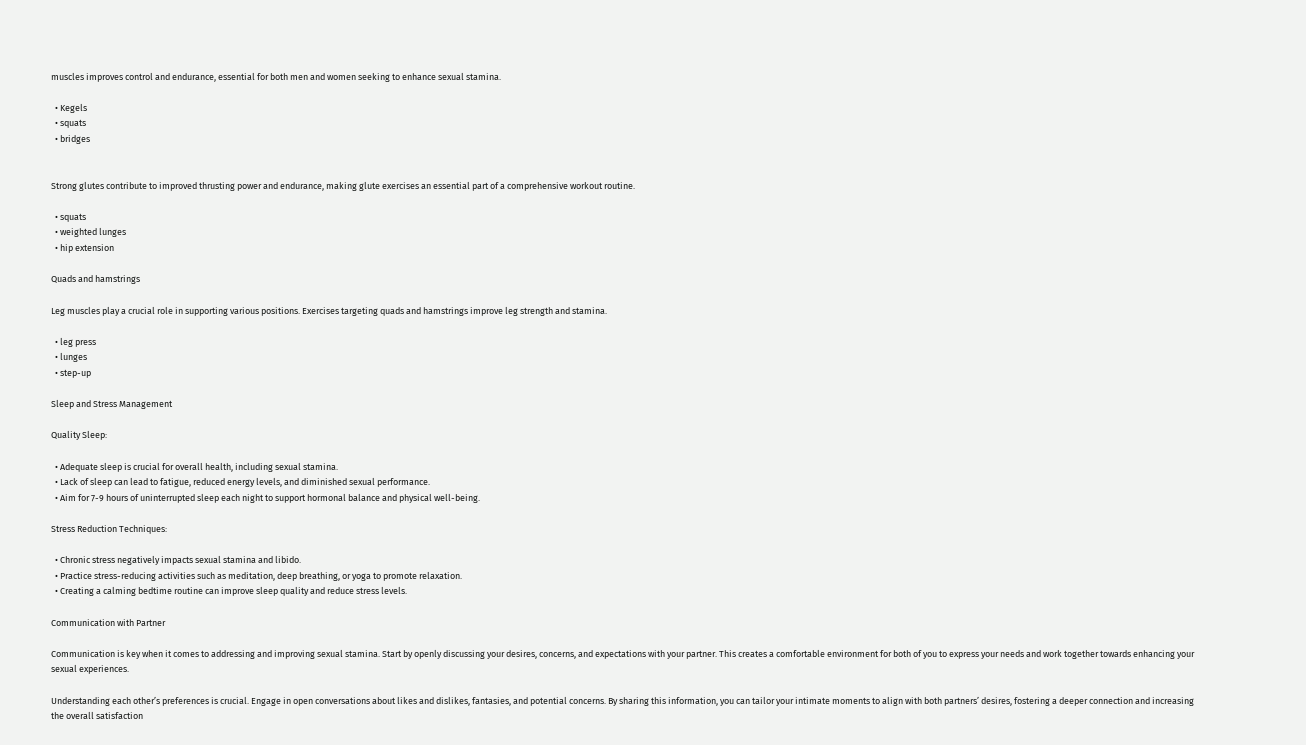muscles improves control and endurance, essential for both men and women seeking to enhance sexual stamina.

  • Kegels
  • squats
  • bridges


Strong glutes contribute to improved thrusting power and endurance, making glute exercises an essential part of a comprehensive workout routine.

  • squats
  • weighted lunges
  • hip extension

Quads and hamstrings

Leg muscles play a crucial role in supporting various positions. Exercises targeting quads and hamstrings improve leg strength and stamina.

  • leg press
  • lunges
  • step-up

Sleep and Stress Management

Quality Sleep:

  • Adequate sleep is crucial for overall health, including sexual stamina.
  • Lack of sleep can lead to fatigue, reduced energy levels, and diminished sexual performance.
  • Aim for 7-9 hours of uninterrupted sleep each night to support hormonal balance and physical well-being.

Stress Reduction Techniques:

  • Chronic stress negatively impacts sexual stamina and libido.
  • Practice stress-reducing activities such as meditation, deep breathing, or yoga to promote relaxation.
  • Creating a calming bedtime routine can improve sleep quality and reduce stress levels.

Communication with Partner

Communication is key when it comes to addressing and improving sexual stamina. Start by openly discussing your desires, concerns, and expectations with your partner. This creates a comfortable environment for both of you to express your needs and work together towards enhancing your sexual experiences.

Understanding each other’s preferences is crucial. Engage in open conversations about likes and dislikes, fantasies, and potential concerns. By sharing this information, you can tailor your intimate moments to align with both partners’ desires, fostering a deeper connection and increasing the overall satisfaction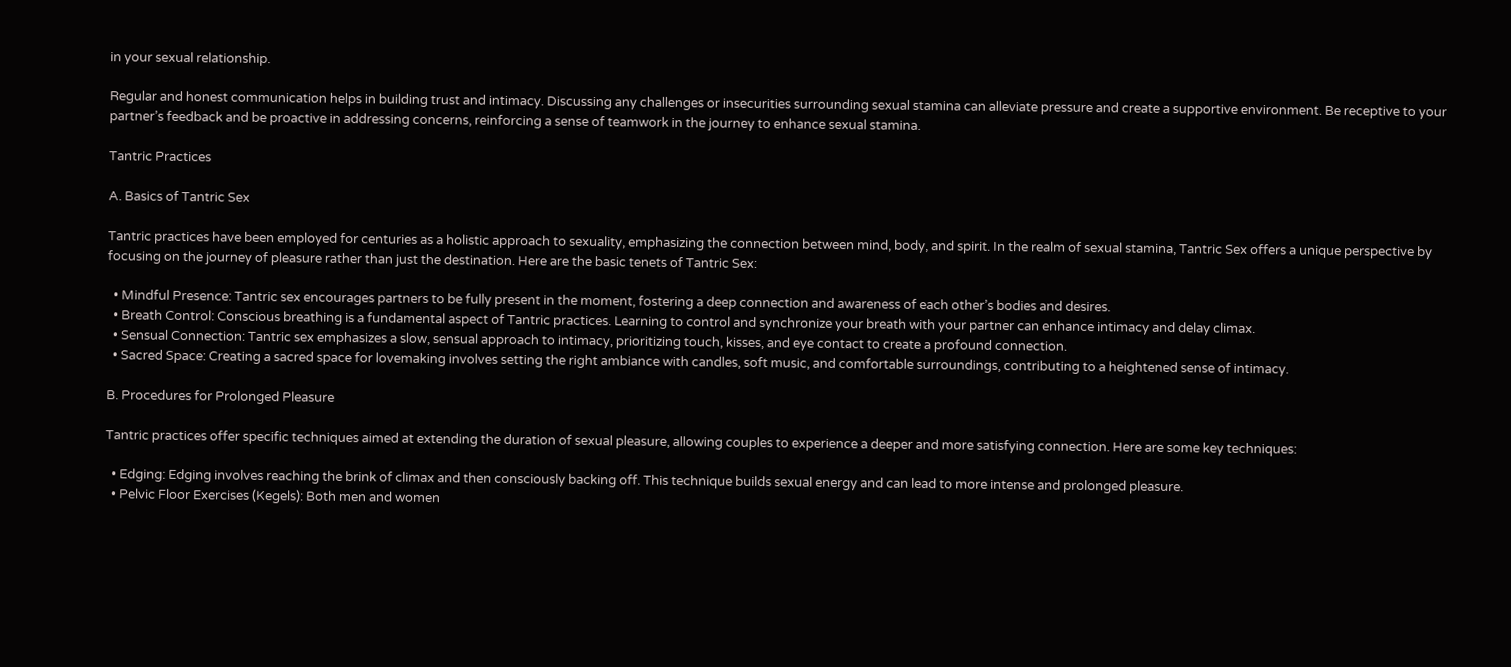in your sexual relationship.

Regular and honest communication helps in building trust and intimacy. Discussing any challenges or insecurities surrounding sexual stamina can alleviate pressure and create a supportive environment. Be receptive to your partner’s feedback and be proactive in addressing concerns, reinforcing a sense of teamwork in the journey to enhance sexual stamina.

Tantric Practices

A. Basics of Tantric Sex

Tantric practices have been employed for centuries as a holistic approach to sexuality, emphasizing the connection between mind, body, and spirit. In the realm of sexual stamina, Tantric Sex offers a unique perspective by focusing on the journey of pleasure rather than just the destination. Here are the basic tenets of Tantric Sex:

  • Mindful Presence: Tantric sex encourages partners to be fully present in the moment, fostering a deep connection and awareness of each other’s bodies and desires.
  • Breath Control: Conscious breathing is a fundamental aspect of Tantric practices. Learning to control and synchronize your breath with your partner can enhance intimacy and delay climax.
  • Sensual Connection: Tantric sex emphasizes a slow, sensual approach to intimacy, prioritizing touch, kisses, and eye contact to create a profound connection.
  • Sacred Space: Creating a sacred space for lovemaking involves setting the right ambiance with candles, soft music, and comfortable surroundings, contributing to a heightened sense of intimacy.

B. Procedures for Prolonged Pleasure

Tantric practices offer specific techniques aimed at extending the duration of sexual pleasure, allowing couples to experience a deeper and more satisfying connection. Here are some key techniques:

  • Edging: Edging involves reaching the brink of climax and then consciously backing off. This technique builds sexual energy and can lead to more intense and prolonged pleasure.
  • Pelvic Floor Exercises (Kegels): Both men and women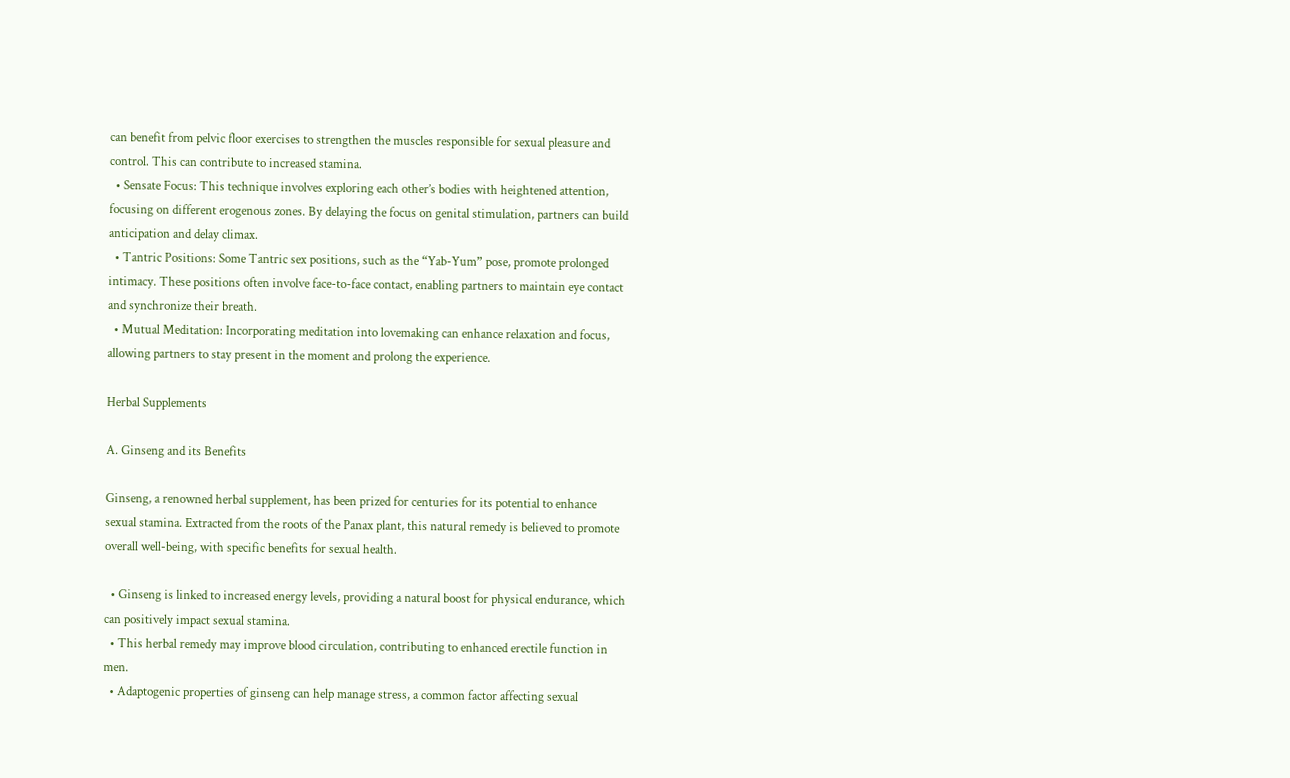can benefit from pelvic floor exercises to strengthen the muscles responsible for sexual pleasure and control. This can contribute to increased stamina.
  • Sensate Focus: This technique involves exploring each other’s bodies with heightened attention, focusing on different erogenous zones. By delaying the focus on genital stimulation, partners can build anticipation and delay climax.
  • Tantric Positions: Some Tantric sex positions, such as the “Yab-Yum” pose, promote prolonged intimacy. These positions often involve face-to-face contact, enabling partners to maintain eye contact and synchronize their breath.
  • Mutual Meditation: Incorporating meditation into lovemaking can enhance relaxation and focus, allowing partners to stay present in the moment and prolong the experience.

Herbal Supplements

A. Ginseng and its Benefits

Ginseng, a renowned herbal supplement, has been prized for centuries for its potential to enhance sexual stamina. Extracted from the roots of the Panax plant, this natural remedy is believed to promote overall well-being, with specific benefits for sexual health.

  • Ginseng is linked to increased energy levels, providing a natural boost for physical endurance, which can positively impact sexual stamina.
  • This herbal remedy may improve blood circulation, contributing to enhanced erectile function in men.
  • Adaptogenic properties of ginseng can help manage stress, a common factor affecting sexual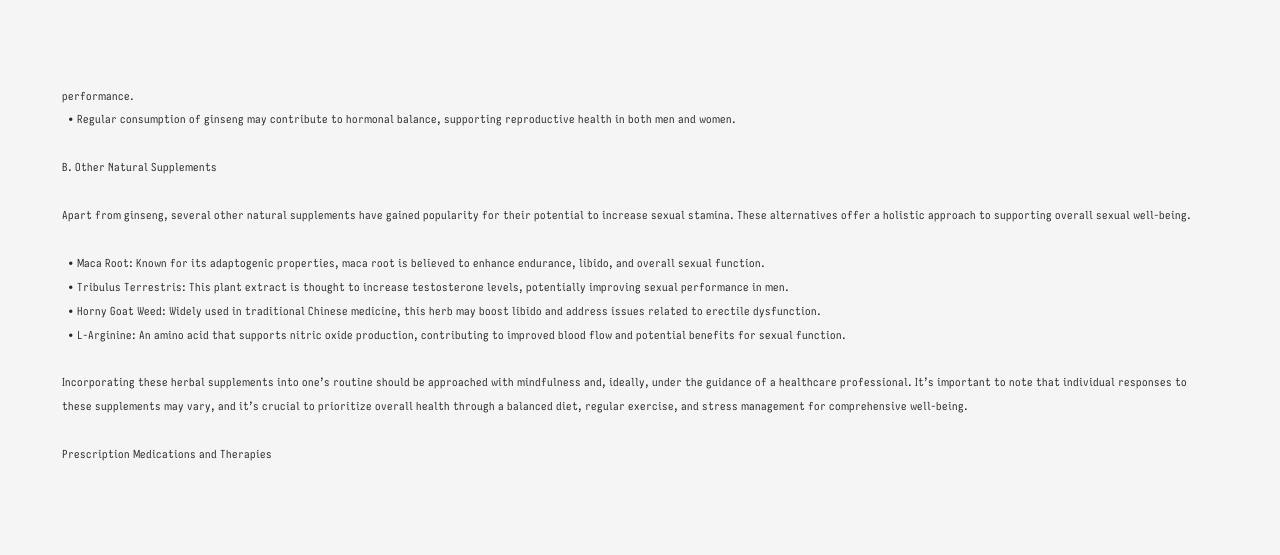performance.
  • Regular consumption of ginseng may contribute to hormonal balance, supporting reproductive health in both men and women.

B. Other Natural Supplements

Apart from ginseng, several other natural supplements have gained popularity for their potential to increase sexual stamina. These alternatives offer a holistic approach to supporting overall sexual well-being.

  • Maca Root: Known for its adaptogenic properties, maca root is believed to enhance endurance, libido, and overall sexual function.
  • Tribulus Terrestris: This plant extract is thought to increase testosterone levels, potentially improving sexual performance in men.
  • Horny Goat Weed: Widely used in traditional Chinese medicine, this herb may boost libido and address issues related to erectile dysfunction.
  • L-Arginine: An amino acid that supports nitric oxide production, contributing to improved blood flow and potential benefits for sexual function.

Incorporating these herbal supplements into one’s routine should be approached with mindfulness and, ideally, under the guidance of a healthcare professional. It’s important to note that individual responses to these supplements may vary, and it’s crucial to prioritize overall health through a balanced diet, regular exercise, and stress management for comprehensive well-being.

Prescription Medications and Therapies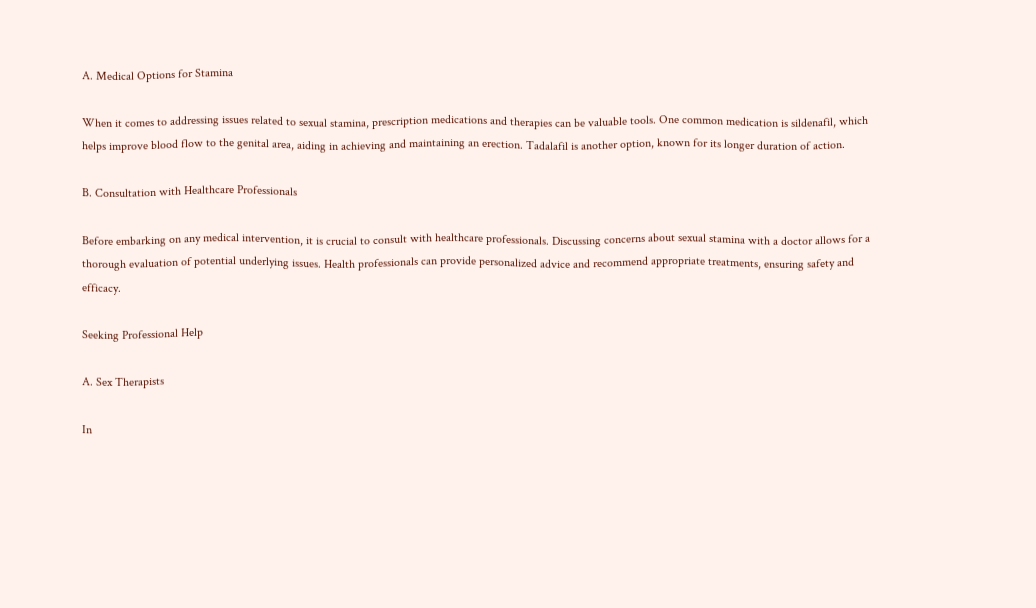A. Medical Options for Stamina

When it comes to addressing issues related to sexual stamina, prescription medications and therapies can be valuable tools. One common medication is sildenafil, which helps improve blood flow to the genital area, aiding in achieving and maintaining an erection. Tadalafil is another option, known for its longer duration of action.

B. Consultation with Healthcare Professionals

Before embarking on any medical intervention, it is crucial to consult with healthcare professionals. Discussing concerns about sexual stamina with a doctor allows for a thorough evaluation of potential underlying issues. Health professionals can provide personalized advice and recommend appropriate treatments, ensuring safety and efficacy.

Seeking Professional Help

A. Sex Therapists

In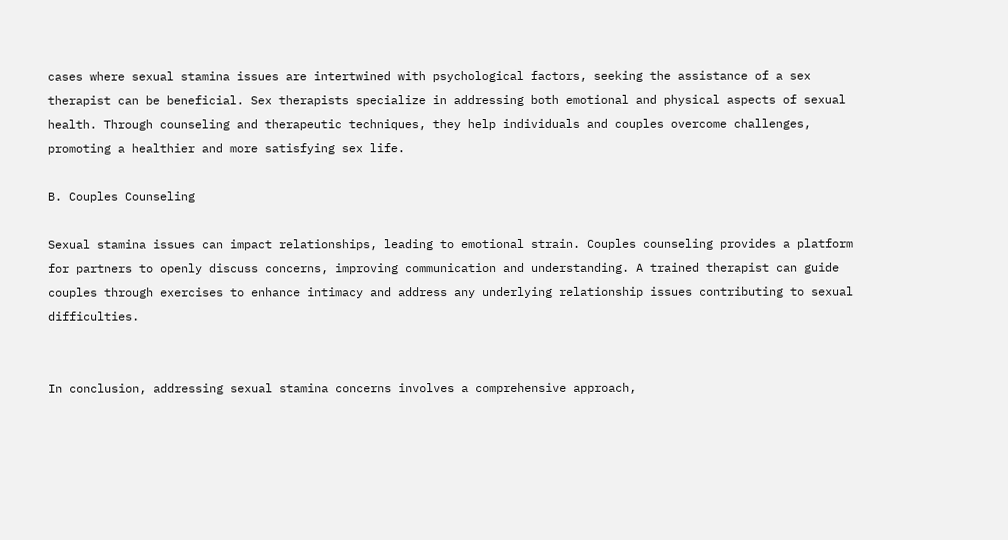cases where sexual stamina issues are intertwined with psychological factors, seeking the assistance of a sex therapist can be beneficial. Sex therapists specialize in addressing both emotional and physical aspects of sexual health. Through counseling and therapeutic techniques, they help individuals and couples overcome challenges, promoting a healthier and more satisfying sex life.

B. Couples Counseling

Sexual stamina issues can impact relationships, leading to emotional strain. Couples counseling provides a platform for partners to openly discuss concerns, improving communication and understanding. A trained therapist can guide couples through exercises to enhance intimacy and address any underlying relationship issues contributing to sexual difficulties.


In conclusion, addressing sexual stamina concerns involves a comprehensive approach,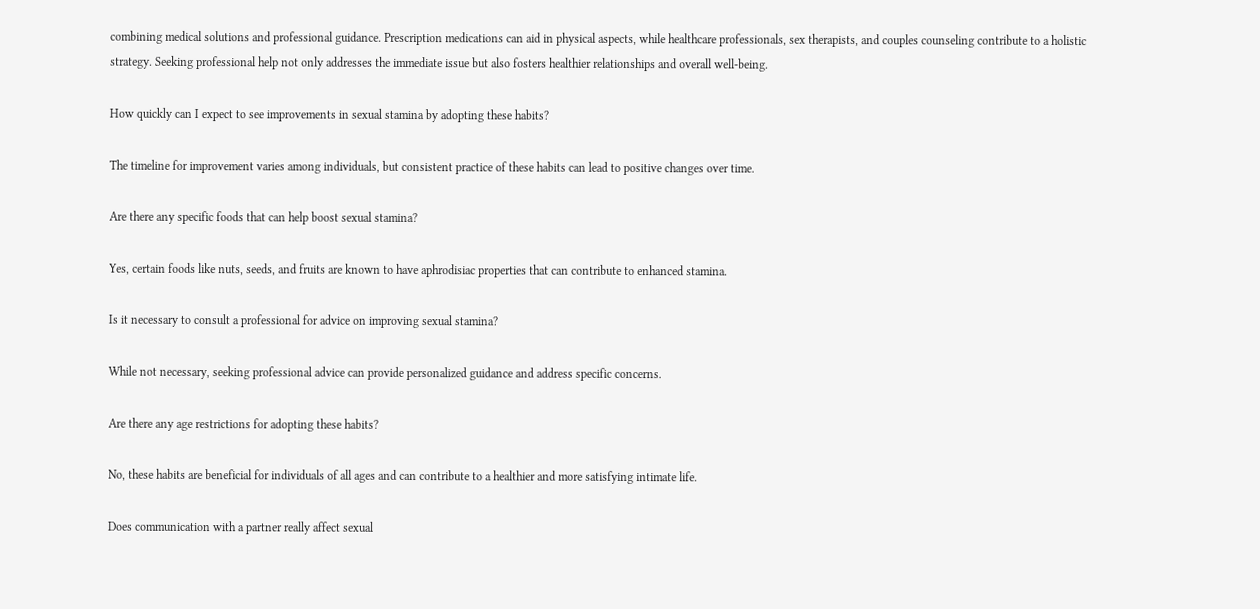combining medical solutions and professional guidance. Prescription medications can aid in physical aspects, while healthcare professionals, sex therapists, and couples counseling contribute to a holistic strategy. Seeking professional help not only addresses the immediate issue but also fosters healthier relationships and overall well-being.

How quickly can I expect to see improvements in sexual stamina by adopting these habits?

The timeline for improvement varies among individuals, but consistent practice of these habits can lead to positive changes over time.

Are there any specific foods that can help boost sexual stamina?

Yes, certain foods like nuts, seeds, and fruits are known to have aphrodisiac properties that can contribute to enhanced stamina.

Is it necessary to consult a professional for advice on improving sexual stamina?

While not necessary, seeking professional advice can provide personalized guidance and address specific concerns.

Are there any age restrictions for adopting these habits?

No, these habits are beneficial for individuals of all ages and can contribute to a healthier and more satisfying intimate life.

Does communication with a partner really affect sexual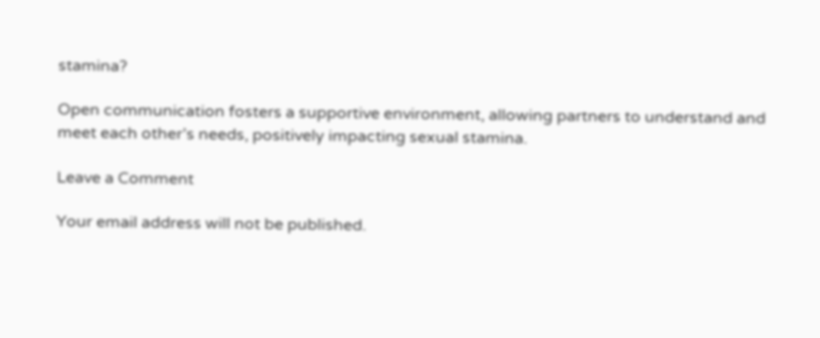stamina?

Open communication fosters a supportive environment, allowing partners to understand and meet each other’s needs, positively impacting sexual stamina.

Leave a Comment

Your email address will not be published.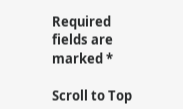Required fields are marked *

Scroll to Top